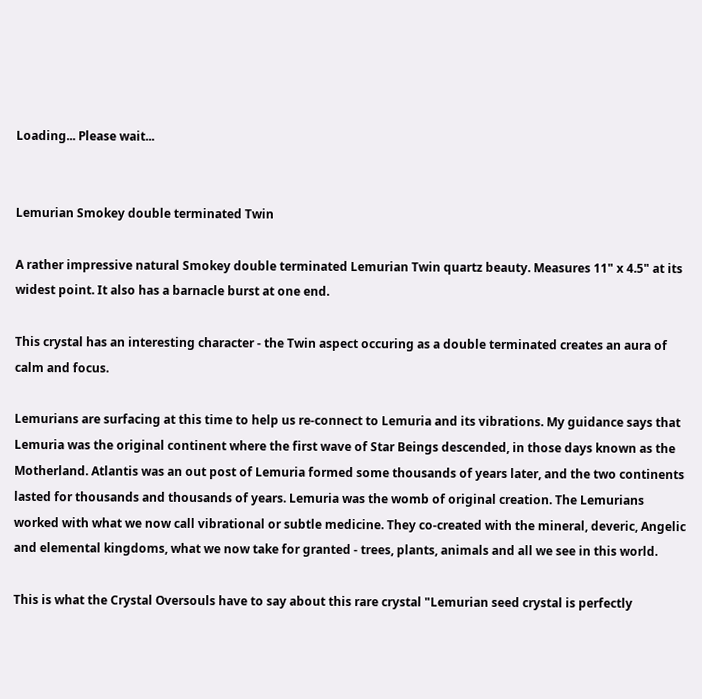Loading... Please wait...


Lemurian Smokey double terminated Twin

A rather impressive natural Smokey double terminated Lemurian Twin quartz beauty. Measures 11" x 4.5" at its widest point. It also has a barnacle burst at one end.

This crystal has an interesting character - the Twin aspect occuring as a double terminated creates an aura of calm and focus.

Lemurians are surfacing at this time to help us re-connect to Lemuria and its vibrations. My guidance says that Lemuria was the original continent where the first wave of Star Beings descended, in those days known as the Motherland. Atlantis was an out post of Lemuria formed some thousands of years later, and the two continents lasted for thousands and thousands of years. Lemuria was the womb of original creation. The Lemurians worked with what we now call vibrational or subtle medicine. They co-created with the mineral, deveric, Angelic and elemental kingdoms, what we now take for granted - trees, plants, animals and all we see in this world.

This is what the Crystal Oversouls have to say about this rare crystal "Lemurian seed crystal is perfectly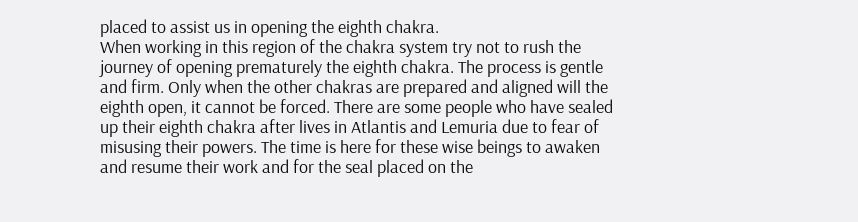placed to assist us in opening the eighth chakra.
When working in this region of the chakra system try not to rush the journey of opening prematurely the eighth chakra. The process is gentle and firm. Only when the other chakras are prepared and aligned will the eighth open, it cannot be forced. There are some people who have sealed up their eighth chakra after lives in Atlantis and Lemuria due to fear of misusing their powers. The time is here for these wise beings to awaken and resume their work and for the seal placed on the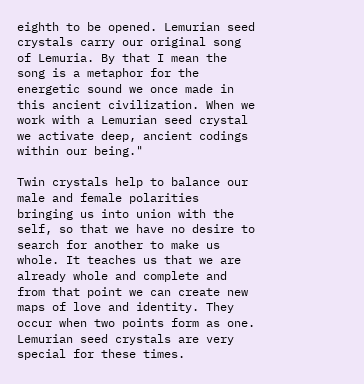eighth to be opened. Lemurian seed crystals carry our original song of Lemuria. By that I mean the song is a metaphor for the energetic sound we once made in this ancient civilization. When we work with a Lemurian seed crystal we activate deep, ancient codings within our being."

Twin crystals help to balance our male and female polarities bringing us into union with the self, so that we have no desire to search for another to make us whole. It teaches us that we are already whole and complete and from that point we can create new maps of love and identity. They occur when two points form as one. Lemurian seed crystals are very special for these times.